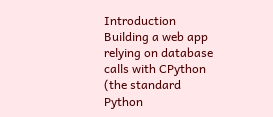Introduction Building a web app relying on database calls with CPython (the standard Python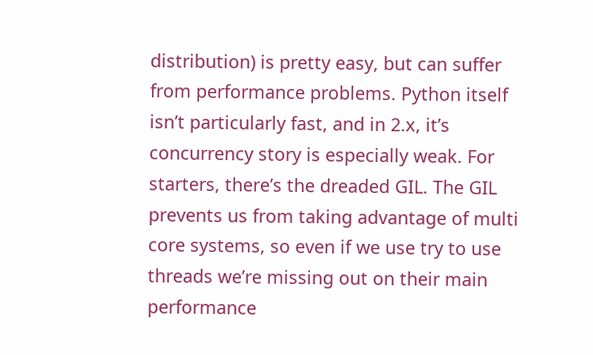distribution) is pretty easy, but can suffer from performance problems. Python itself isn’t particularly fast, and in 2.x, it’s concurrency story is especially weak. For starters, there’s the dreaded GIL. The GIL prevents us from taking advantage of multi core systems, so even if we use try to use threads we’re missing out on their main performance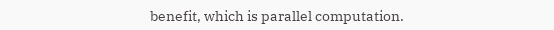benefit, which is parallel computation.